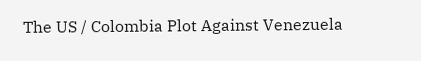The US / Colombia Plot Against Venezuela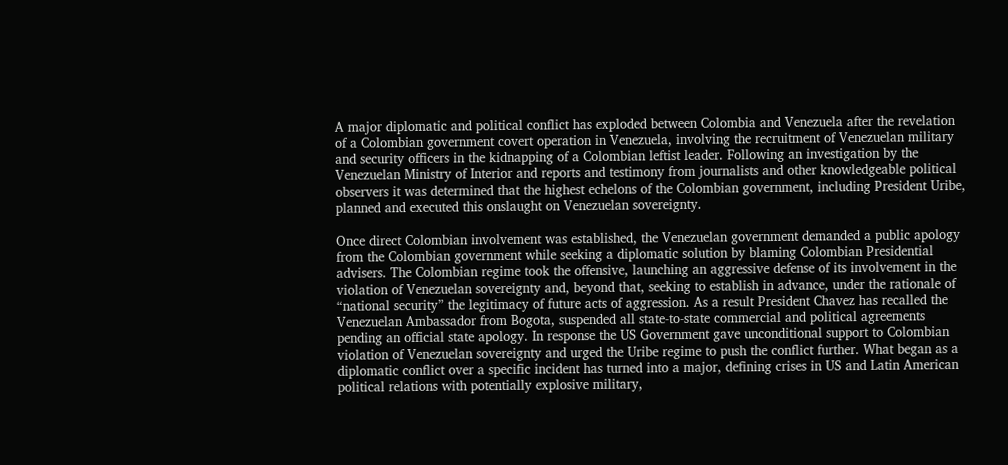A major diplomatic and political conflict has exploded between Colombia and Venezuela after the revelation of a Colombian government covert operation in Venezuela, involving the recruitment of Venezuelan military and security officers in the kidnapping of a Colombian leftist leader. Following an investigation by the Venezuelan Ministry of Interior and reports and testimony from journalists and other knowledgeable political observers it was determined that the highest echelons of the Colombian government, including President Uribe, planned and executed this onslaught on Venezuelan sovereignty.

Once direct Colombian involvement was established, the Venezuelan government demanded a public apology from the Colombian government while seeking a diplomatic solution by blaming Colombian Presidential advisers. The Colombian regime took the offensive, launching an aggressive defense of its involvement in the violation of Venezuelan sovereignty and, beyond that, seeking to establish in advance, under the rationale of “national security” the legitimacy of future acts of aggression. As a result President Chavez has recalled the Venezuelan Ambassador from Bogota, suspended all state-to-state commercial and political agreements pending an official state apology. In response the US Government gave unconditional support to Colombian violation of Venezuelan sovereignty and urged the Uribe regime to push the conflict further. What began as a diplomatic conflict over a specific incident has turned into a major, defining crises in US and Latin American political relations with potentially explosive military,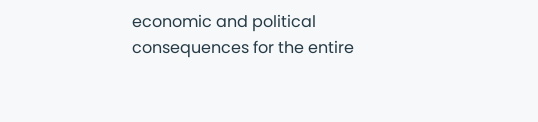economic and political consequences for the entire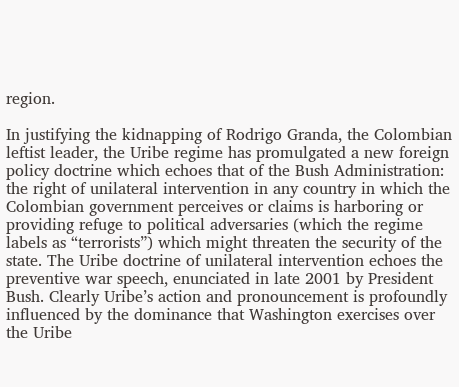region.

In justifying the kidnapping of Rodrigo Granda, the Colombian leftist leader, the Uribe regime has promulgated a new foreign policy doctrine which echoes that of the Bush Administration: the right of unilateral intervention in any country in which the Colombian government perceives or claims is harboring or providing refuge to political adversaries (which the regime labels as “terrorists”) which might threaten the security of the state. The Uribe doctrine of unilateral intervention echoes the preventive war speech, enunciated in late 2001 by President Bush. Clearly Uribe’s action and pronouncement is profoundly influenced by the dominance that Washington exercises over the Uribe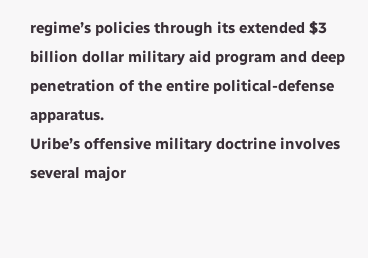regime’s policies through its extended $3 billion dollar military aid program and deep penetration of the entire political-defense apparatus.
Uribe’s offensive military doctrine involves several major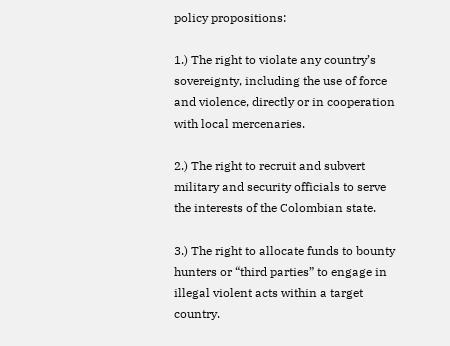policy propositions:

1.) The right to violate any country’s sovereignty, including the use of force and violence, directly or in cooperation with local mercenaries.

2.) The right to recruit and subvert military and security officials to serve the interests of the Colombian state.

3.) The right to allocate funds to bounty hunters or “third parties” to engage in illegal violent acts within a target country.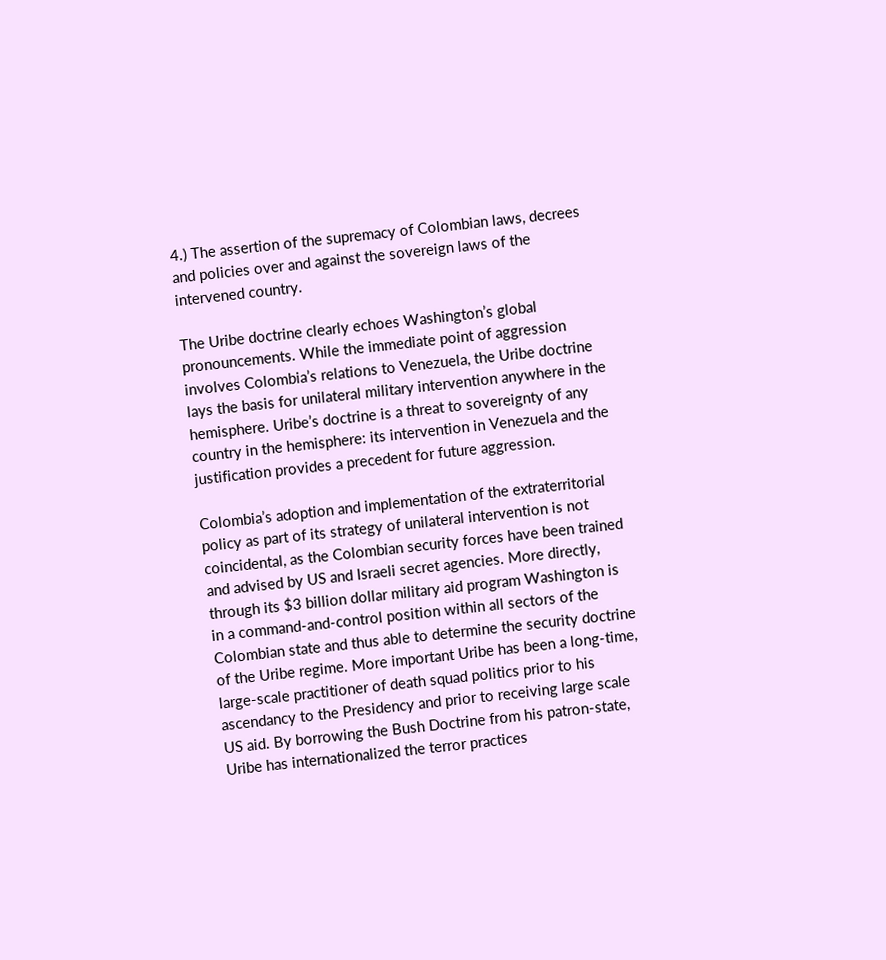4.) The assertion of the supremacy of Colombian laws, decrees and policies over and against the sovereign laws of the intervened country.

The Uribe doctrine clearly echoes Washington’s global pronouncements. While the immediate point of aggression involves Colombia’s relations to Venezuela, the Uribe doctrine lays the basis for unilateral military intervention anywhere in the hemisphere. Uribe’s doctrine is a threat to sovereignty of any country in the hemisphere: its intervention in Venezuela and the justification provides a precedent for future aggression.

Colombia’s adoption and implementation of the extraterritorial policy as part of its strategy of unilateral intervention is not coincidental, as the Colombian security forces have been trained and advised by US and Israeli secret agencies. More directly, through its $3 billion dollar military aid program Washington is in a command-and-control position within all sectors of the Colombian state and thus able to determine the security doctrine of the Uribe regime. More important Uribe has been a long-time, large-scale practitioner of death squad politics prior to his ascendancy to the Presidency and prior to receiving large scale US aid. By borrowing the Bush Doctrine from his patron-state, Uribe has internationalized the terror practices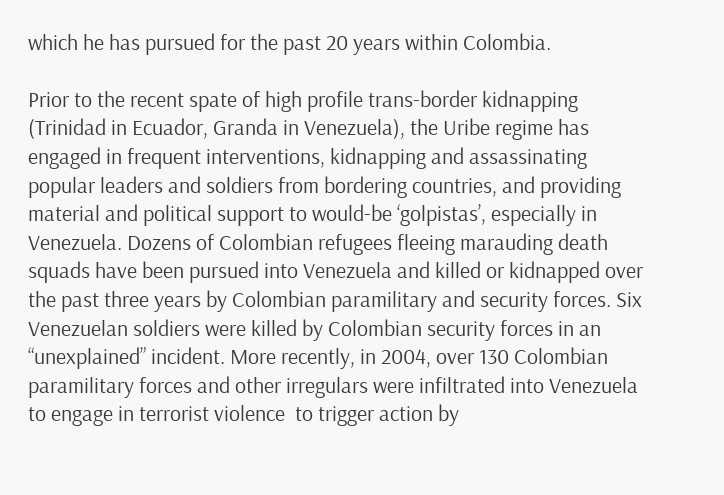which he has pursued for the past 20 years within Colombia.

Prior to the recent spate of high profile trans-border kidnapping (Trinidad in Ecuador, Granda in Venezuela), the Uribe regime has engaged in frequent interventions, kidnapping and assassinating popular leaders and soldiers from bordering countries, and providing material and political support to would-be ‘golpistas’, especially in Venezuela. Dozens of Colombian refugees fleeing marauding death squads have been pursued into Venezuela and killed or kidnapped over the past three years by Colombian paramilitary and security forces. Six Venezuelan soldiers were killed by Colombian security forces in an “unexplained” incident. More recently, in 2004, over 130 Colombian paramilitary forces and other irregulars were infiltrated into Venezuela to engage in terrorist violence  to trigger action by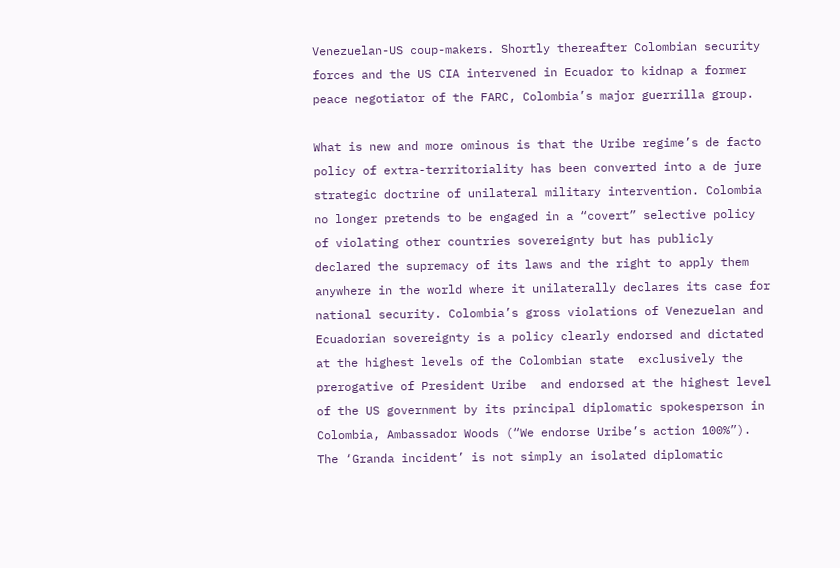Venezuelan-US coup-makers. Shortly thereafter Colombian security forces and the US CIA intervened in Ecuador to kidnap a former peace negotiator of the FARC, Colombia’s major guerrilla group.

What is new and more ominous is that the Uribe regime’s de facto policy of extra-territoriality has been converted into a de jure strategic doctrine of unilateral military intervention. Colombia no longer pretends to be engaged in a “covert” selective policy of violating other countries sovereignty but has publicly declared the supremacy of its laws and the right to apply them anywhere in the world where it unilaterally declares its case for national security. Colombia’s gross violations of Venezuelan and Ecuadorian sovereignty is a policy clearly endorsed and dictated at the highest levels of the Colombian state  exclusively the prerogative of President Uribe  and endorsed at the highest level of the US government by its principal diplomatic spokesperson in Colombia, Ambassador Woods (“We endorse Uribe’s action 100%”). The ‘Granda incident’ is not simply an isolated diplomatic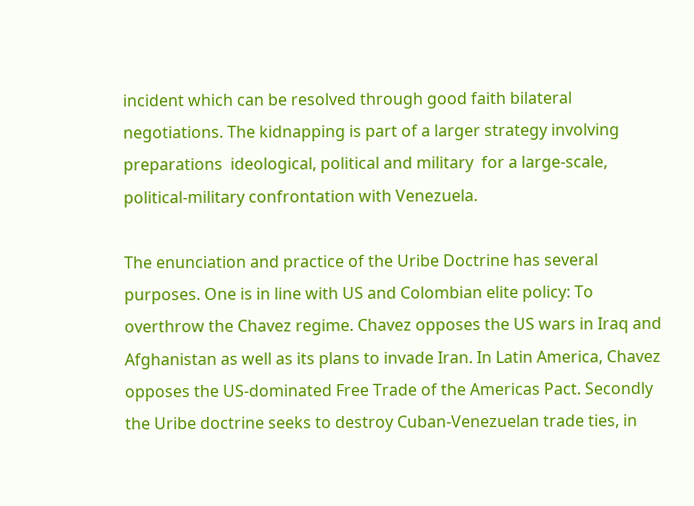incident which can be resolved through good faith bilateral negotiations. The kidnapping is part of a larger strategy involving preparations  ideological, political and military  for a large-scale, political-military confrontation with Venezuela.

The enunciation and practice of the Uribe Doctrine has several purposes. One is in line with US and Colombian elite policy: To overthrow the Chavez regime. Chavez opposes the US wars in Iraq and Afghanistan as well as its plans to invade Iran. In Latin America, Chavez opposes the US-dominated Free Trade of the Americas Pact. Secondly the Uribe doctrine seeks to destroy Cuban-Venezuelan trade ties, in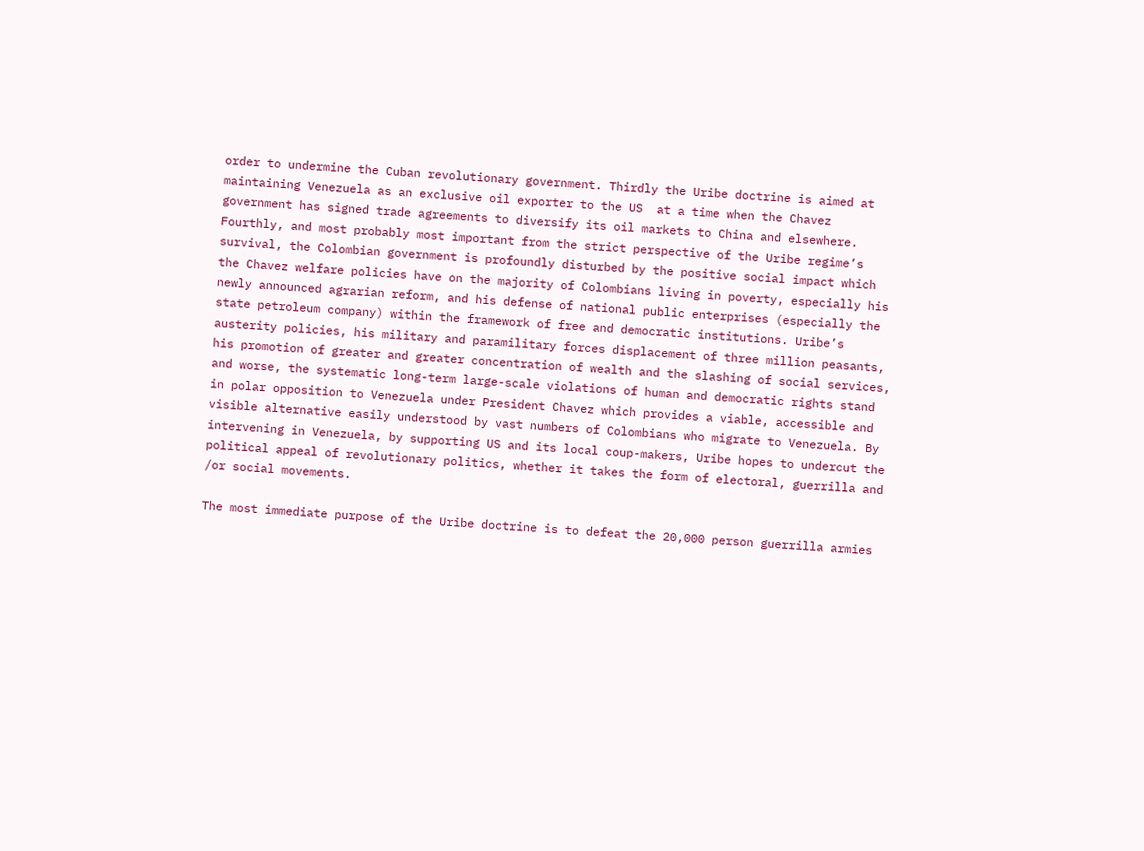order to undermine the Cuban revolutionary government. Thirdly the Uribe doctrine is aimed at maintaining Venezuela as an exclusive oil exporter to the US  at a time when the Chavez government has signed trade agreements to diversify its oil markets to China and elsewhere. Fourthly, and most probably most important from the strict perspective of the Uribe regime’s survival, the Colombian government is profoundly disturbed by the positive social impact which the Chavez welfare policies have on the majority of Colombians living in poverty, especially his newly announced agrarian reform, and his defense of national public enterprises (especially the state petroleum company) within the framework of free and democratic institutions. Uribe’s austerity policies, his military and paramilitary forces displacement of three million peasants, his promotion of greater and greater concentration of wealth and the slashing of social services, and worse, the systematic long-term large-scale violations of human and democratic rights stand in polar opposition to Venezuela under President Chavez which provides a viable, accessible and visible alternative easily understood by vast numbers of Colombians who migrate to Venezuela. By intervening in Venezuela, by supporting US and its local coup-makers, Uribe hopes to undercut the political appeal of revolutionary politics, whether it takes the form of electoral, guerrilla and /or social movements.

The most immediate purpose of the Uribe doctrine is to defeat the 20,000 person guerrilla armies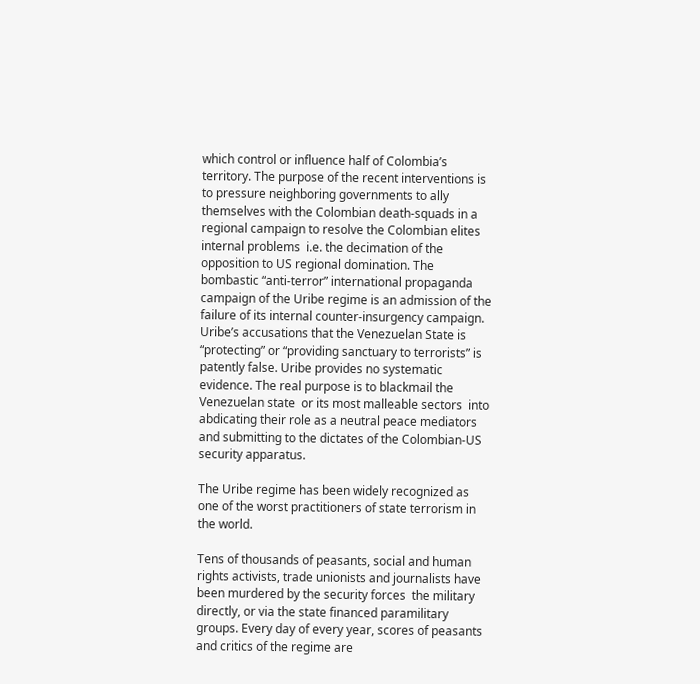which control or influence half of Colombia’s territory. The purpose of the recent interventions is to pressure neighboring governments to ally themselves with the Colombian death-squads in a regional campaign to resolve the Colombian elites internal problems  i.e. the decimation of the opposition to US regional domination. The bombastic “anti-terror” international propaganda campaign of the Uribe regime is an admission of the failure of its internal counter-insurgency campaign. Uribe’s accusations that the Venezuelan State is “protecting” or “providing sanctuary to terrorists” is patently false. Uribe provides no systematic evidence. The real purpose is to blackmail the Venezuelan state  or its most malleable sectors  into abdicating their role as a neutral peace mediators and submitting to the dictates of the Colombian-US security apparatus.

The Uribe regime has been widely recognized as one of the worst practitioners of state terrorism in the world.

Tens of thousands of peasants, social and human rights activists, trade unionists and journalists have been murdered by the security forces  the military directly, or via the state financed paramilitary groups. Every day of every year, scores of peasants and critics of the regime are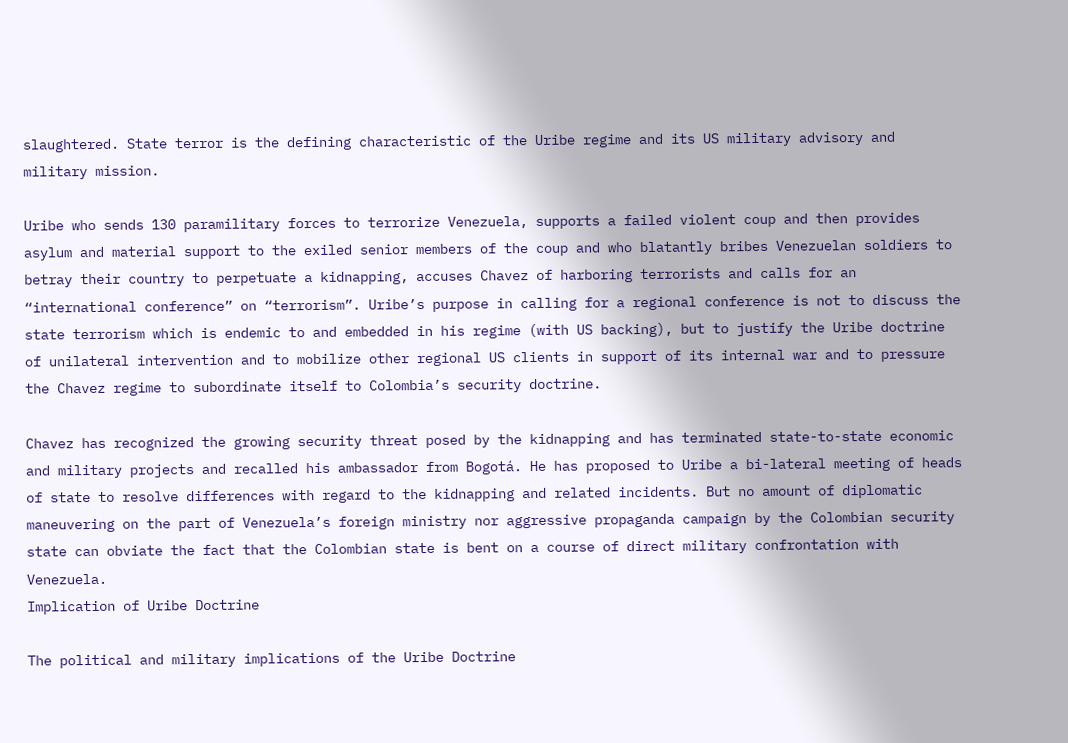slaughtered. State terror is the defining characteristic of the Uribe regime and its US military advisory and military mission.

Uribe who sends 130 paramilitary forces to terrorize Venezuela, supports a failed violent coup and then provides asylum and material support to the exiled senior members of the coup and who blatantly bribes Venezuelan soldiers to betray their country to perpetuate a kidnapping, accuses Chavez of harboring terrorists and calls for an “international conference” on “terrorism”. Uribe’s purpose in calling for a regional conference is not to discuss the state terrorism which is endemic to and embedded in his regime (with US backing), but to justify the Uribe doctrine of unilateral intervention and to mobilize other regional US clients in support of its internal war and to pressure the Chavez regime to subordinate itself to Colombia’s security doctrine.

Chavez has recognized the growing security threat posed by the kidnapping and has terminated state-to-state economic and military projects and recalled his ambassador from Bogotá. He has proposed to Uribe a bi-lateral meeting of heads of state to resolve differences with regard to the kidnapping and related incidents. But no amount of diplomatic maneuvering on the part of Venezuela’s foreign ministry nor aggressive propaganda campaign by the Colombian security state can obviate the fact that the Colombian state is bent on a course of direct military confrontation with Venezuela.
Implication of Uribe Doctrine

The political and military implications of the Uribe Doctrine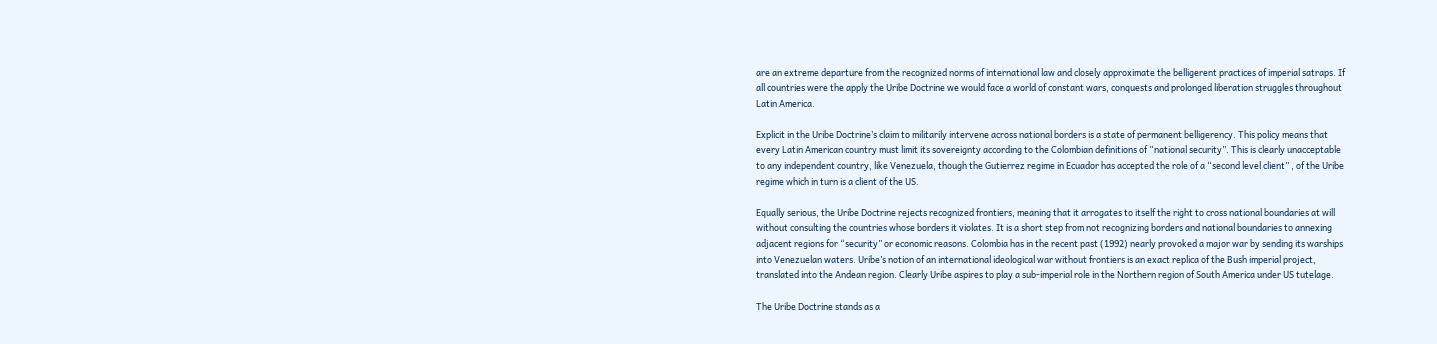are an extreme departure from the recognized norms of international law and closely approximate the belligerent practices of imperial satraps. If all countries were the apply the Uribe Doctrine we would face a world of constant wars, conquests and prolonged liberation struggles throughout Latin America.

Explicit in the Uribe Doctrine’s claim to militarily intervene across national borders is a state of permanent belligerency. This policy means that every Latin American country must limit its sovereignty according to the Colombian definitions of “national security”. This is clearly unacceptable to any independent country, like Venezuela, though the Gutierrez regime in Ecuador has accepted the role of a “second level client” , of the Uribe regime which in turn is a client of the US.

Equally serious, the Uribe Doctrine rejects recognized frontiers, meaning that it arrogates to itself the right to cross national boundaries at will without consulting the countries whose borders it violates. It is a short step from not recognizing borders and national boundaries to annexing adjacent regions for “security” or economic reasons. Colombia has in the recent past (1992) nearly provoked a major war by sending its warships into Venezuelan waters. Uribe’s notion of an international ideological war without frontiers is an exact replica of the Bush imperial project, translated into the Andean region. Clearly Uribe aspires to play a sub-imperial role in the Northern region of South America under US tutelage.

The Uribe Doctrine stands as a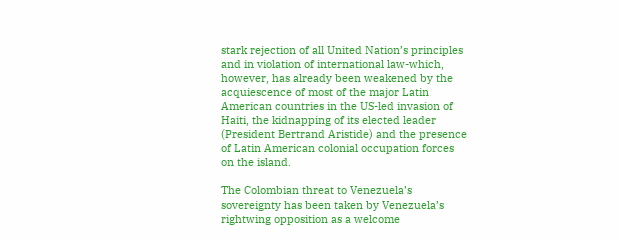stark rejection of all United Nation’s principles and in violation of international law-which, however, has already been weakened by the acquiescence of most of the major Latin American countries in the US-led invasion of Haiti, the kidnapping of its elected leader (President Bertrand Aristide) and the presence of Latin American colonial occupation forces on the island.

The Colombian threat to Venezuela’s sovereignty has been taken by Venezuela’s rightwing opposition as a welcome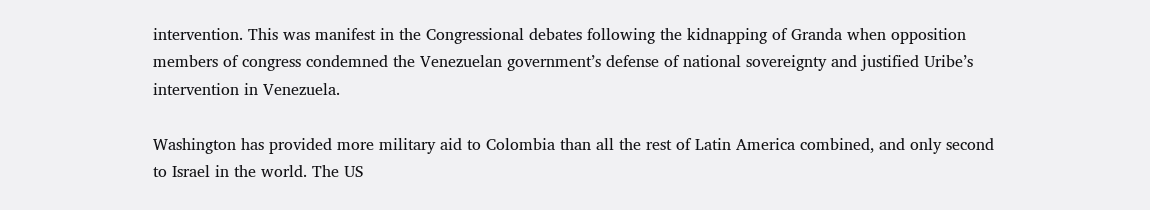intervention. This was manifest in the Congressional debates following the kidnapping of Granda when opposition members of congress condemned the Venezuelan government’s defense of national sovereignty and justified Uribe’s intervention in Venezuela.

Washington has provided more military aid to Colombia than all the rest of Latin America combined, and only second to Israel in the world. The US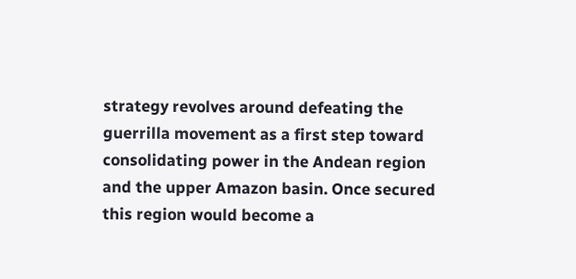strategy revolves around defeating the guerrilla movement as a first step toward consolidating power in the Andean region and the upper Amazon basin. Once secured this region would become a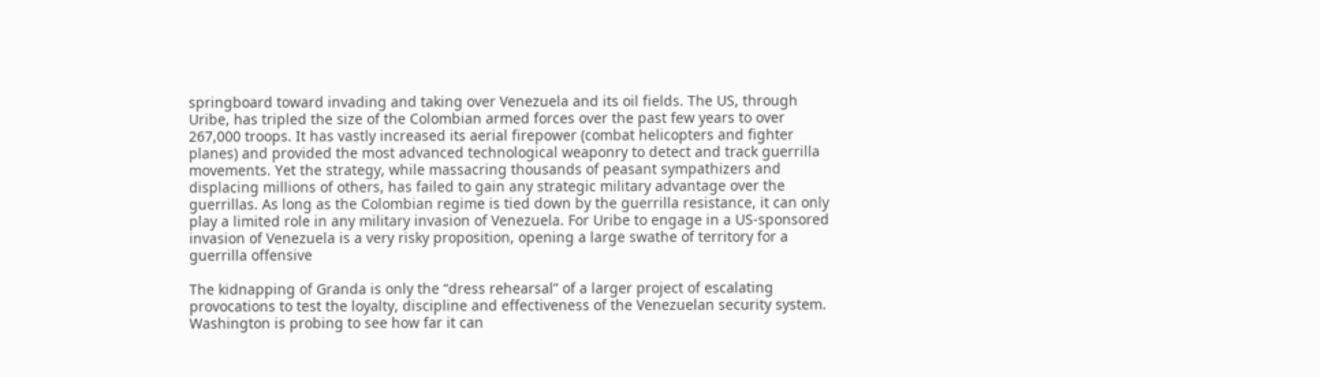springboard toward invading and taking over Venezuela and its oil fields. The US, through Uribe, has tripled the size of the Colombian armed forces over the past few years to over 267,000 troops. It has vastly increased its aerial firepower (combat helicopters and fighter planes) and provided the most advanced technological weaponry to detect and track guerrilla movements. Yet the strategy, while massacring thousands of peasant sympathizers and displacing millions of others, has failed to gain any strategic military advantage over the guerrillas. As long as the Colombian regime is tied down by the guerrilla resistance, it can only play a limited role in any military invasion of Venezuela. For Uribe to engage in a US-sponsored invasion of Venezuela is a very risky proposition, opening a large swathe of territory for a guerrilla offensive

The kidnapping of Granda is only the “dress rehearsal” of a larger project of escalating provocations to test the loyalty, discipline and effectiveness of the Venezuelan security system. Washington is probing to see how far it can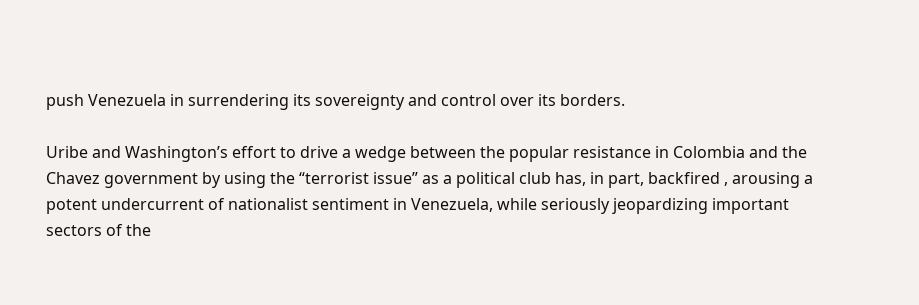push Venezuela in surrendering its sovereignty and control over its borders.

Uribe and Washington’s effort to drive a wedge between the popular resistance in Colombia and the Chavez government by using the “terrorist issue” as a political club has, in part, backfired , arousing a potent undercurrent of nationalist sentiment in Venezuela, while seriously jeopardizing important sectors of the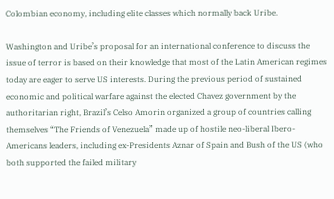Colombian economy, including elite classes which normally back Uribe.

Washington and Uribe’s proposal for an international conference to discuss the issue of terror is based on their knowledge that most of the Latin American regimes today are eager to serve US interests. During the previous period of sustained economic and political warfare against the elected Chavez government by the authoritarian right, Brazil’s Celso Amorin organized a group of countries calling themselves “The Friends of Venezuela” made up of hostile neo-liberal Ibero-Americans leaders, including ex-Presidents Aznar of Spain and Bush of the US (who both supported the failed military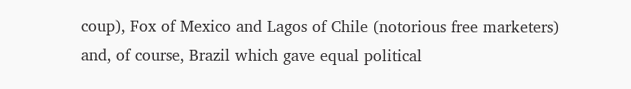coup), Fox of Mexico and Lagos of Chile (notorious free marketers) and, of course, Brazil which gave equal political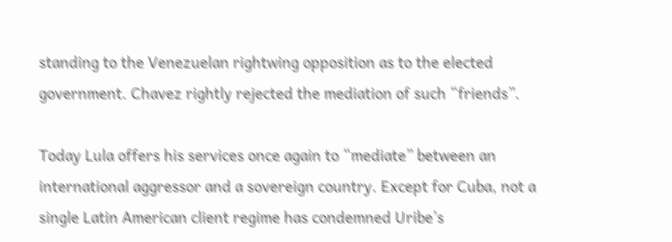standing to the Venezuelan rightwing opposition as to the elected government. Chavez rightly rejected the mediation of such “friends”.

Today Lula offers his services once again to “mediate” between an international aggressor and a sovereign country. Except for Cuba, not a single Latin American client regime has condemned Uribe’s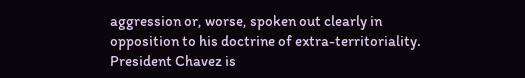aggression or, worse, spoken out clearly in opposition to his doctrine of extra-territoriality. President Chavez is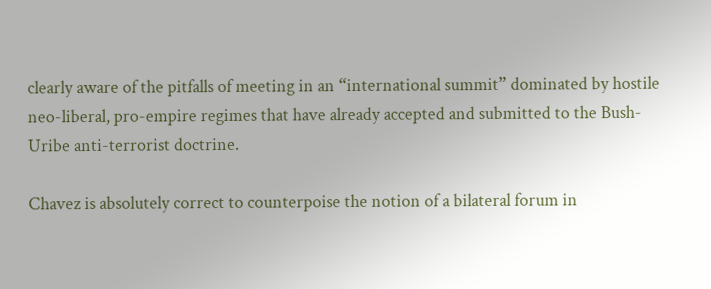clearly aware of the pitfalls of meeting in an “international summit” dominated by hostile neo-liberal, pro-empire regimes that have already accepted and submitted to the Bush-Uribe anti-terrorist doctrine.

Chavez is absolutely correct to counterpoise the notion of a bilateral forum in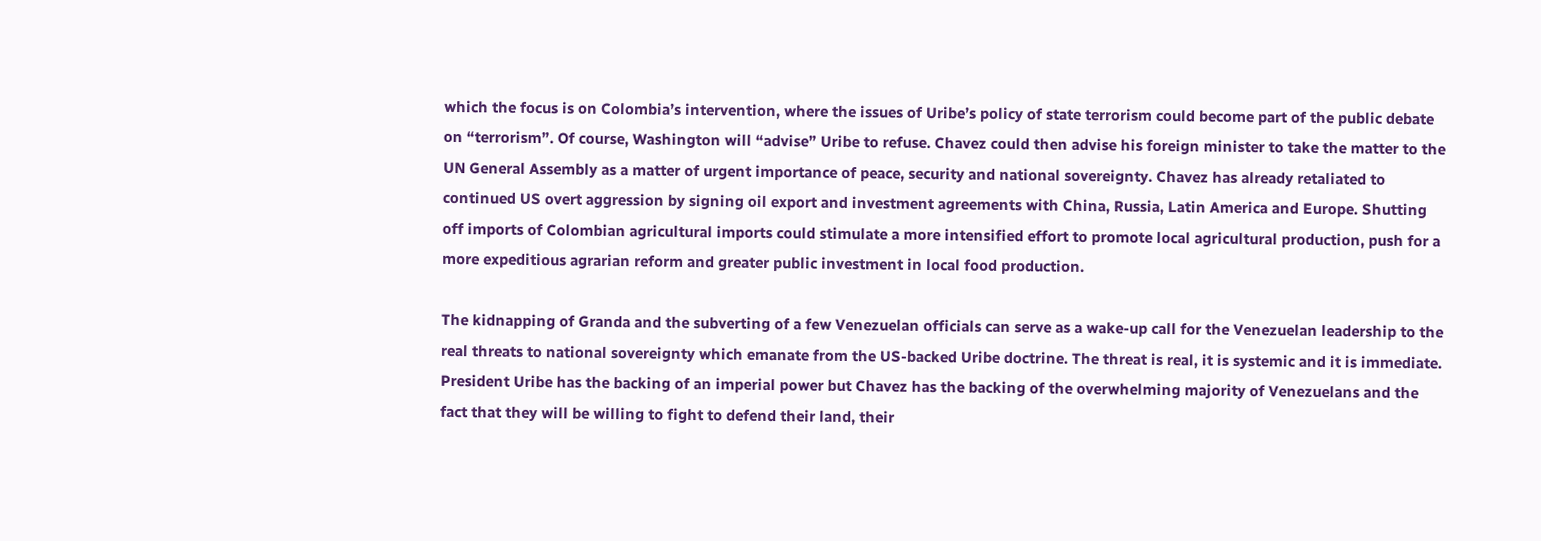which the focus is on Colombia’s intervention, where the issues of Uribe’s policy of state terrorism could become part of the public debate on “terrorism”. Of course, Washington will “advise” Uribe to refuse. Chavez could then advise his foreign minister to take the matter to the UN General Assembly as a matter of urgent importance of peace, security and national sovereignty. Chavez has already retaliated to continued US overt aggression by signing oil export and investment agreements with China, Russia, Latin America and Europe. Shutting off imports of Colombian agricultural imports could stimulate a more intensified effort to promote local agricultural production, push for a more expeditious agrarian reform and greater public investment in local food production.

The kidnapping of Granda and the subverting of a few Venezuelan officials can serve as a wake-up call for the Venezuelan leadership to the real threats to national sovereignty which emanate from the US-backed Uribe doctrine. The threat is real, it is systemic and it is immediate. President Uribe has the backing of an imperial power but Chavez has the backing of the overwhelming majority of Venezuelans and the fact that they will be willing to fight to defend their land, their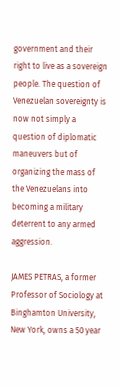government and their right to live as a sovereign people. The question of Venezuelan sovereignty is now not simply a question of diplomatic maneuvers but of organizing the mass of the Venezuelans into becoming a military deterrent to any armed aggression.

JAMES PETRAS, a former Professor of Sociology at Binghamton University, New York, owns a 50 year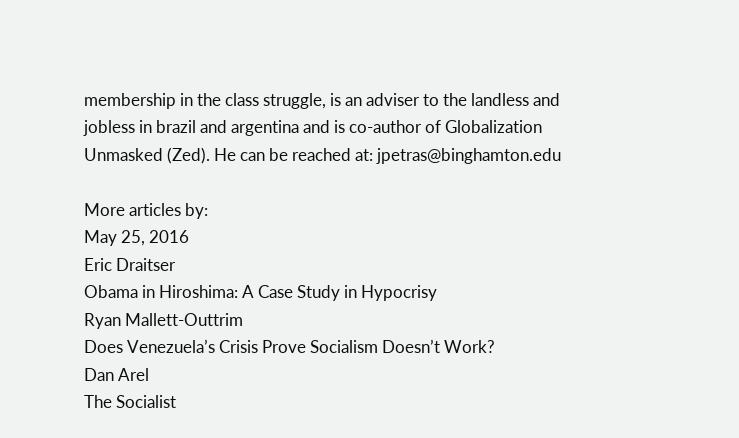membership in the class struggle, is an adviser to the landless and jobless in brazil and argentina and is co-author of Globalization Unmasked (Zed). He can be reached at: jpetras@binghamton.edu

More articles by:
May 25, 2016
Eric Draitser
Obama in Hiroshima: A Case Study in Hypocrisy
Ryan Mallett-Outtrim
Does Venezuela’s Crisis Prove Socialism Doesn’t Work?
Dan Arel
The Socialist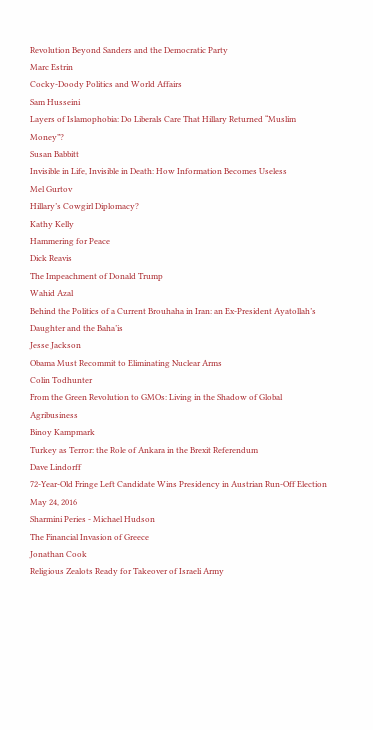Revolution Beyond Sanders and the Democratic Party
Marc Estrin
Cocky-Doody Politics and World Affairs
Sam Husseini
Layers of Islamophobia: Do Liberals Care That Hillary Returned “Muslim Money”?
Susan Babbitt
Invisible in Life, Invisible in Death: How Information Becomes Useless
Mel Gurtov
Hillary’s Cowgirl Diplomacy?
Kathy Kelly
Hammering for Peace
Dick Reavis
The Impeachment of Donald Trump
Wahid Azal
Behind the Politics of a Current Brouhaha in Iran: an Ex-President Ayatollah’s Daughter and the Baha’is
Jesse Jackson
Obama Must Recommit to Eliminating Nuclear Arms
Colin Todhunter
From the Green Revolution to GMOs: Living in the Shadow of Global Agribusiness
Binoy Kampmark
Turkey as Terror: the Role of Ankara in the Brexit Referendum
Dave Lindorff
72-Year-Old Fringe Left Candidate Wins Presidency in Austrian Run-Off Election
May 24, 2016
Sharmini Peries - Michael Hudson
The Financial Invasion of Greece
Jonathan Cook
Religious Zealots Ready for Takeover of Israeli Army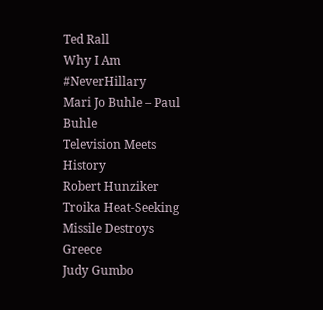Ted Rall
Why I Am #NeverHillary
Mari Jo Buhle – Paul Buhle
Television Meets History
Robert Hunziker
Troika Heat-Seeking Missile Destroys Greece
Judy Gumbo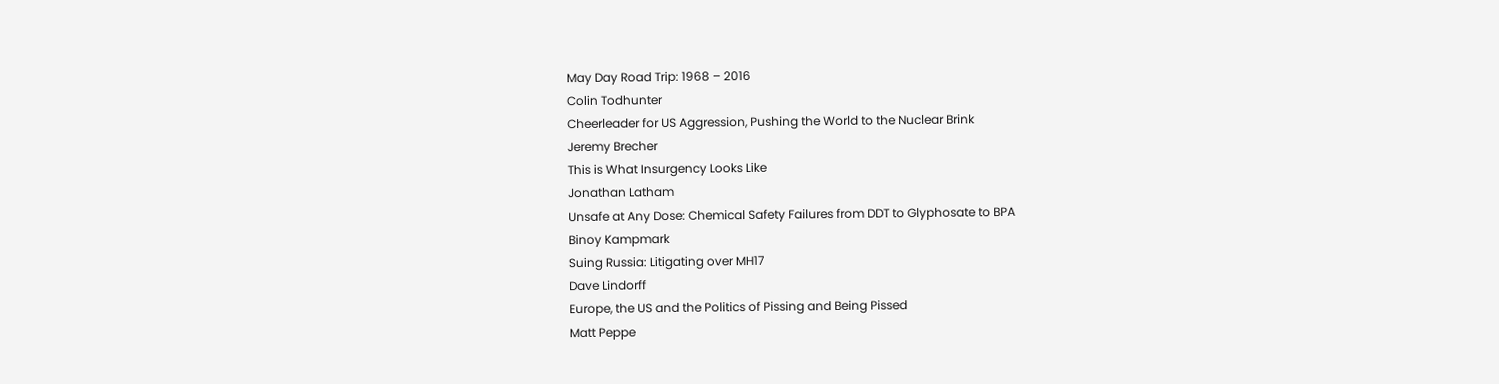May Day Road Trip: 1968 – 2016
Colin Todhunter
Cheerleader for US Aggression, Pushing the World to the Nuclear Brink
Jeremy Brecher
This is What Insurgency Looks Like
Jonathan Latham
Unsafe at Any Dose: Chemical Safety Failures from DDT to Glyphosate to BPA
Binoy Kampmark
Suing Russia: Litigating over MH17
Dave Lindorff
Europe, the US and the Politics of Pissing and Being Pissed
Matt Peppe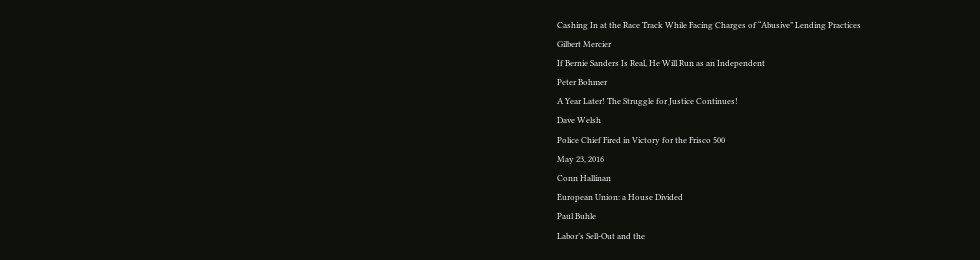Cashing In at the Race Track While Facing Charges of “Abusive” Lending Practices
Gilbert Mercier
If Bernie Sanders Is Real, He Will Run as an Independent
Peter Bohmer
A Year Later! The Struggle for Justice Continues!
Dave Welsh
Police Chief Fired in Victory for the Frisco 500
May 23, 2016
Conn Hallinan
European Union: a House Divided
Paul Buhle
Labor’s Sell-Out and the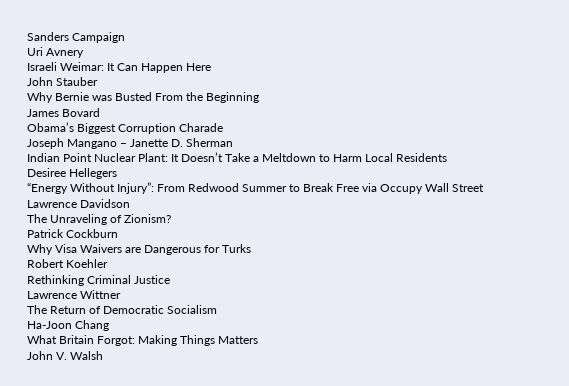Sanders Campaign
Uri Avnery
Israeli Weimar: It Can Happen Here
John Stauber
Why Bernie was Busted From the Beginning
James Bovard
Obama’s Biggest Corruption Charade
Joseph Mangano – Janette D. Sherman
Indian Point Nuclear Plant: It Doesn’t Take a Meltdown to Harm Local Residents
Desiree Hellegers
“Energy Without Injury”: From Redwood Summer to Break Free via Occupy Wall Street
Lawrence Davidson
The Unraveling of Zionism?
Patrick Cockburn
Why Visa Waivers are Dangerous for Turks
Robert Koehler
Rethinking Criminal Justice
Lawrence Wittner
The Return of Democratic Socialism
Ha-Joon Chang
What Britain Forgot: Making Things Matters
John V. Walsh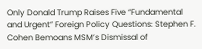Only Donald Trump Raises Five “Fundamental and Urgent” Foreign Policy Questions: Stephen F. Cohen Bemoans MSM’s Dismissal of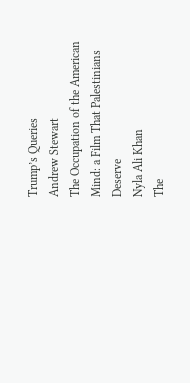Trump’s Queries
Andrew Stewart
The Occupation of the American Mind: a Film That Palestinians Deserve
Nyla Ali Khan
The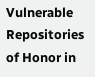Vulnerable Repositories of Honor in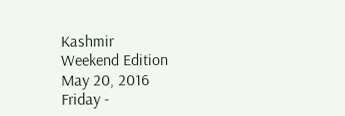Kashmir
Weekend Edition
May 20, 2016
Friday -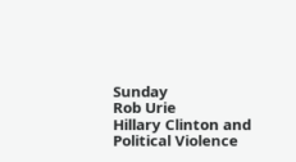Sunday
Rob Urie
Hillary Clinton and Political Violence